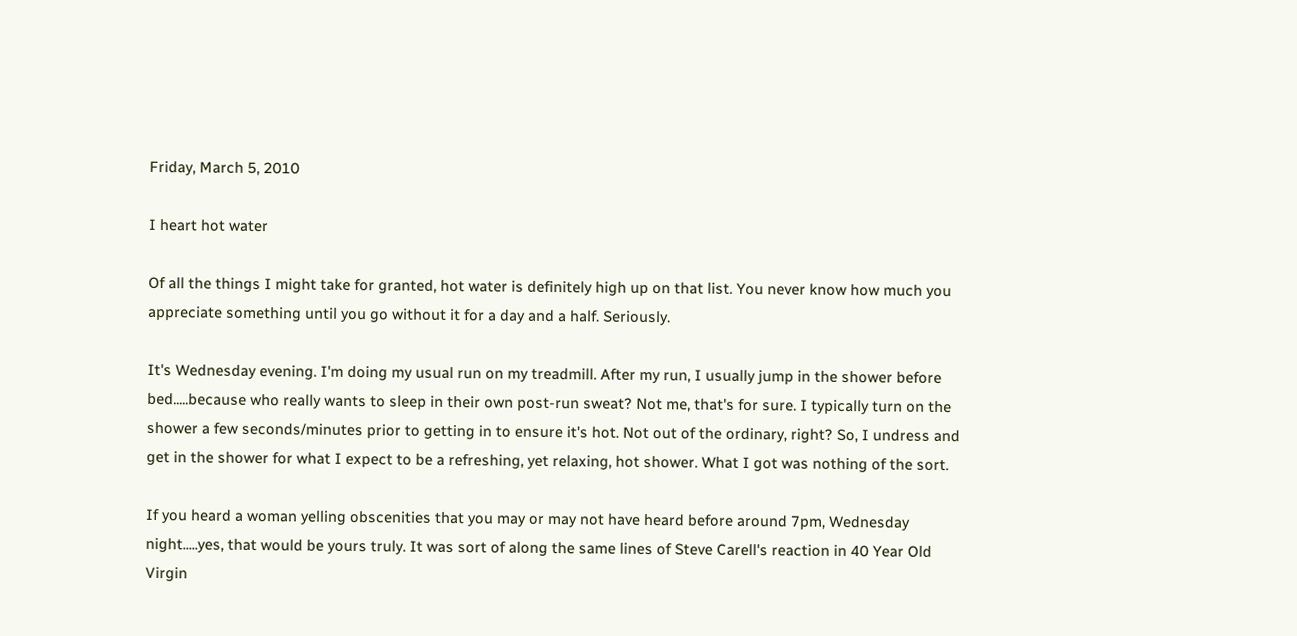Friday, March 5, 2010

I heart hot water

Of all the things I might take for granted, hot water is definitely high up on that list. You never know how much you appreciate something until you go without it for a day and a half. Seriously.

It's Wednesday evening. I'm doing my usual run on my treadmill. After my run, I usually jump in the shower before bed.....because who really wants to sleep in their own post-run sweat? Not me, that's for sure. I typically turn on the shower a few seconds/minutes prior to getting in to ensure it's hot. Not out of the ordinary, right? So, I undress and get in the shower for what I expect to be a refreshing, yet relaxing, hot shower. What I got was nothing of the sort.

If you heard a woman yelling obscenities that you may or may not have heard before around 7pm, Wednesday night.....yes, that would be yours truly. It was sort of along the same lines of Steve Carell's reaction in 40 Year Old Virgin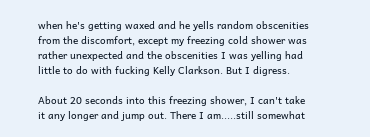when he's getting waxed and he yells random obscenities from the discomfort, except my freezing cold shower was rather unexpected and the obscenities I was yelling had little to do with fucking Kelly Clarkson. But I digress.

About 20 seconds into this freezing shower, I can't take it any longer and jump out. There I am.....still somewhat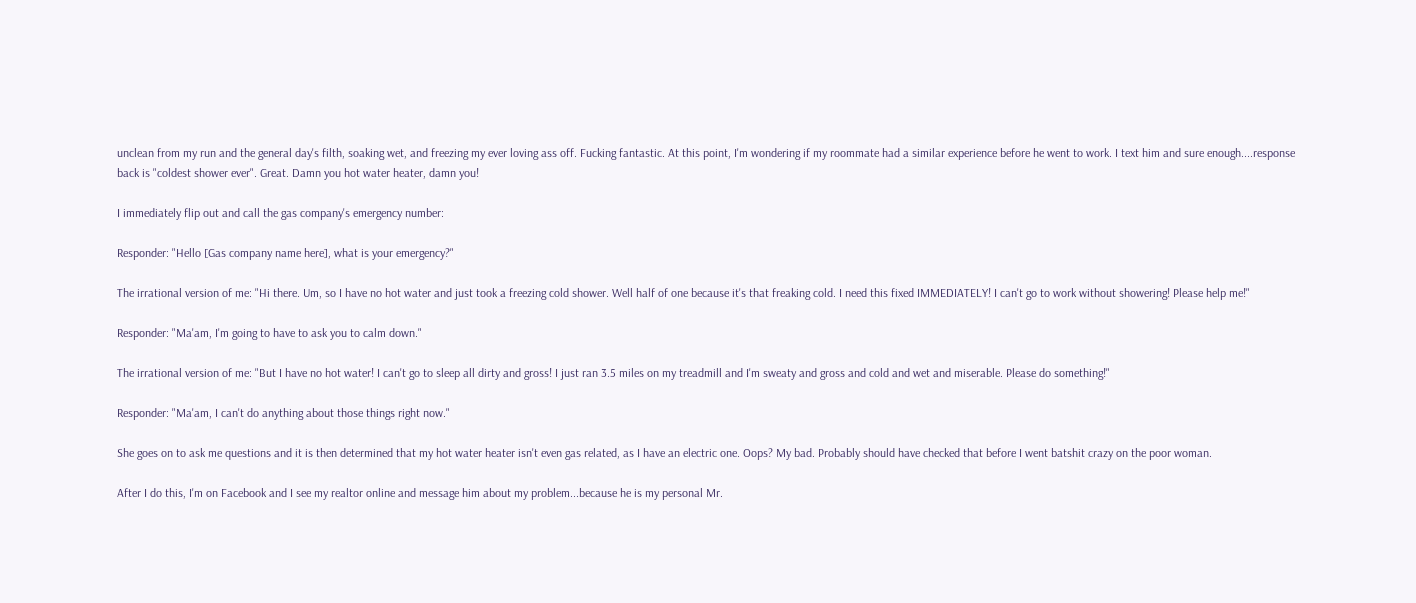unclean from my run and the general day's filth, soaking wet, and freezing my ever loving ass off. Fucking fantastic. At this point, I'm wondering if my roommate had a similar experience before he went to work. I text him and sure enough....response back is "coldest shower ever". Great. Damn you hot water heater, damn you!

I immediately flip out and call the gas company's emergency number:

Responder: "Hello [Gas company name here], what is your emergency?"

The irrational version of me: "Hi there. Um, so I have no hot water and just took a freezing cold shower. Well half of one because it's that freaking cold. I need this fixed IMMEDIATELY! I can't go to work without showering! Please help me!"

Responder: "Ma'am, I'm going to have to ask you to calm down."

The irrational version of me: "But I have no hot water! I can't go to sleep all dirty and gross! I just ran 3.5 miles on my treadmill and I'm sweaty and gross and cold and wet and miserable. Please do something!"

Responder: "Ma'am, I can't do anything about those things right now."

She goes on to ask me questions and it is then determined that my hot water heater isn't even gas related, as I have an electric one. Oops? My bad. Probably should have checked that before I went batshit crazy on the poor woman.

After I do this, I'm on Facebook and I see my realtor online and message him about my problem...because he is my personal Mr.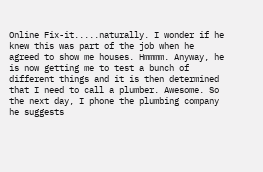Online Fix-it.....naturally. I wonder if he knew this was part of the job when he agreed to show me houses. Hmmmm. Anyway, he is now getting me to test a bunch of different things and it is then determined that I need to call a plumber. Awesome. So the next day, I phone the plumbing company he suggests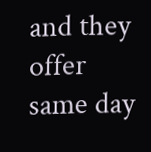and they offer same day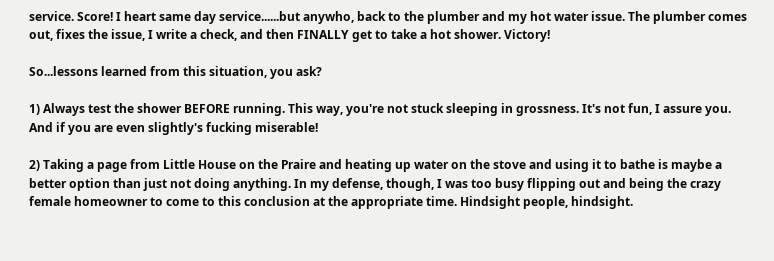service. Score! I heart same day service......but anywho, back to the plumber and my hot water issue. The plumber comes out, fixes the issue, I write a check, and then FINALLY get to take a hot shower. Victory!

So...lessons learned from this situation, you ask?

1) Always test the shower BEFORE running. This way, you're not stuck sleeping in grossness. It's not fun, I assure you. And if you are even slightly's fucking miserable!

2) Taking a page from Little House on the Praire and heating up water on the stove and using it to bathe is maybe a better option than just not doing anything. In my defense, though, I was too busy flipping out and being the crazy female homeowner to come to this conclusion at the appropriate time. Hindsight people, hindsight.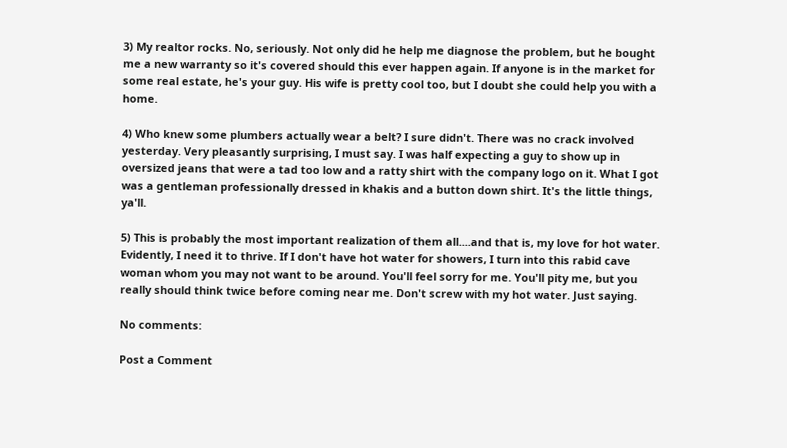3) My realtor rocks. No, seriously. Not only did he help me diagnose the problem, but he bought me a new warranty so it's covered should this ever happen again. If anyone is in the market for some real estate, he's your guy. His wife is pretty cool too, but I doubt she could help you with a home.

4) Who knew some plumbers actually wear a belt? I sure didn't. There was no crack involved yesterday. Very pleasantly surprising, I must say. I was half expecting a guy to show up in oversized jeans that were a tad too low and a ratty shirt with the company logo on it. What I got was a gentleman professionally dressed in khakis and a button down shirt. It's the little things, ya'll.

5) This is probably the most important realization of them all....and that is, my love for hot water. Evidently, I need it to thrive. If I don't have hot water for showers, I turn into this rabid cave woman whom you may not want to be around. You'll feel sorry for me. You'll pity me, but you really should think twice before coming near me. Don't screw with my hot water. Just saying.

No comments:

Post a Comment